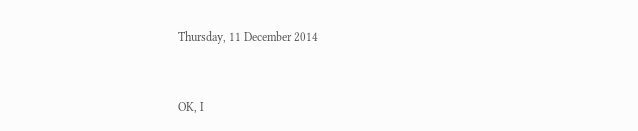Thursday, 11 December 2014


OK, I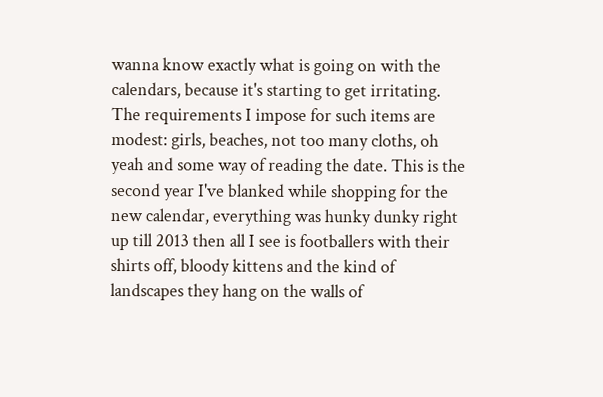wanna know exactly what is going on with the calendars, because it's starting to get irritating. The requirements I impose for such items are modest: girls, beaches, not too many cloths, oh yeah and some way of reading the date. This is the second year I've blanked while shopping for the new calendar, everything was hunky dunky right up till 2013 then all I see is footballers with their shirts off, bloody kittens and the kind of landscapes they hang on the walls of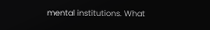mental institutions. What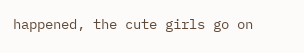happened, the cute girls go on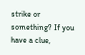strike or something? If you have a clue,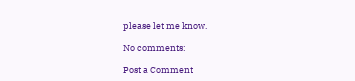please let me know.

No comments:

Post a Comment